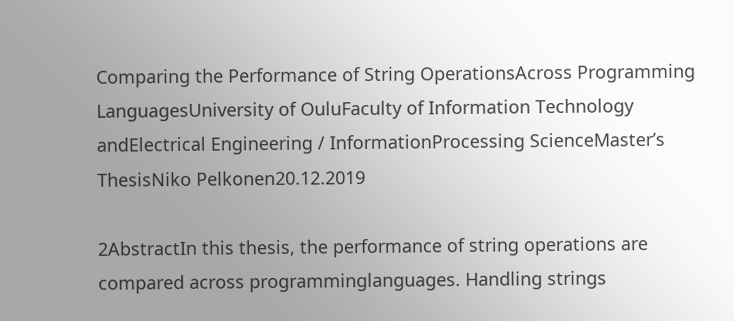Comparing the Performance of String OperationsAcross Programming LanguagesUniversity of OuluFaculty of Information Technology andElectrical Engineering / InformationProcessing ScienceMaster’s ThesisNiko Pelkonen20.12.2019

2AbstractIn this thesis, the performance of string operations are compared across programminglanguages. Handling strings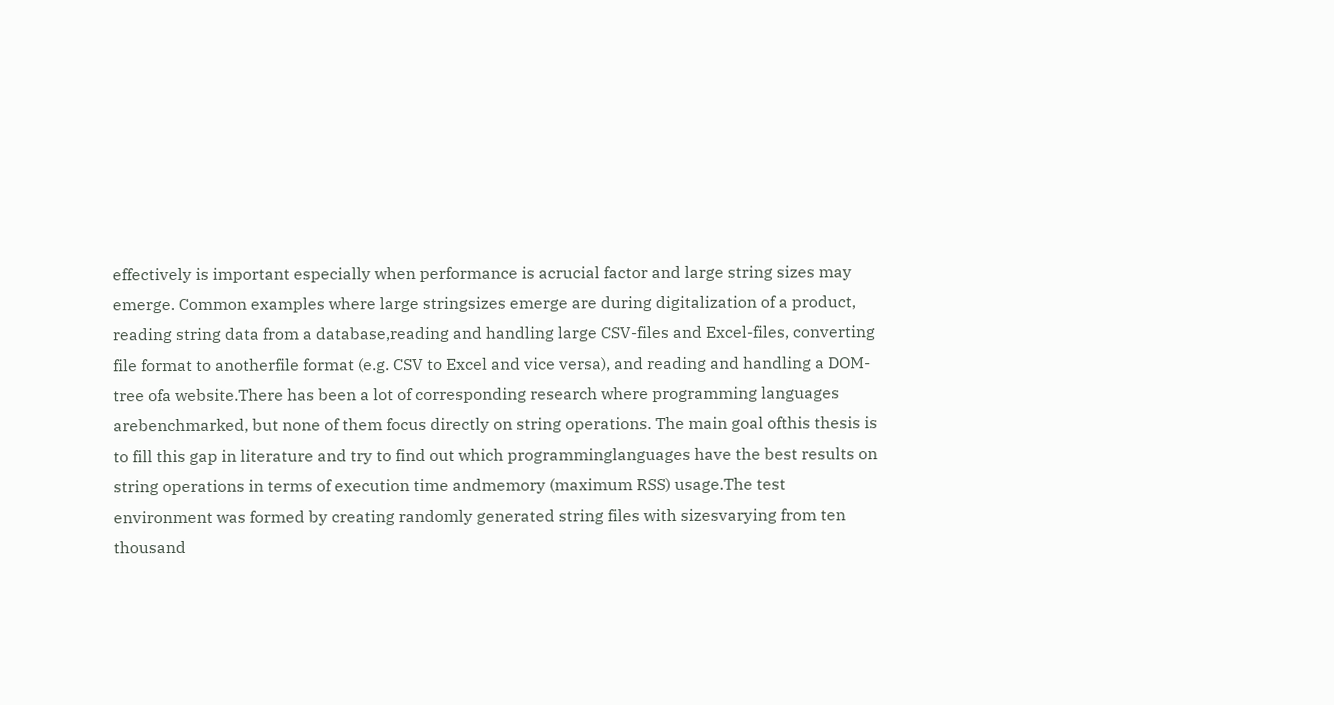effectively is important especially when performance is acrucial factor and large string sizes may emerge. Common examples where large stringsizes emerge are during digitalization of a product, reading string data from a database,reading and handling large CSV-files and Excel-files, converting file format to anotherfile format (e.g. CSV to Excel and vice versa), and reading and handling a DOM-tree ofa website.There has been a lot of corresponding research where programming languages arebenchmarked, but none of them focus directly on string operations. The main goal ofthis thesis is to fill this gap in literature and try to find out which programminglanguages have the best results on string operations in terms of execution time andmemory (maximum RSS) usage.The test environment was formed by creating randomly generated string files with sizesvarying from ten thousand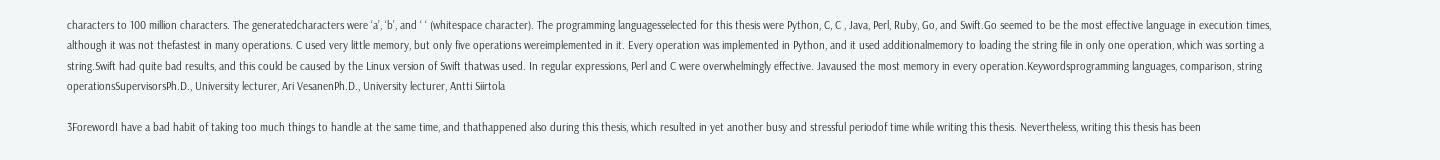characters to 100 million characters. The generatedcharacters were ‘a’, ‘b’, and ‘ ‘ (whitespace character). The programming languagesselected for this thesis were Python, C, C , Java, Perl, Ruby, Go, and Swift.Go seemed to be the most effective language in execution times, although it was not thefastest in many operations. C used very little memory, but only five operations wereimplemented in it. Every operation was implemented in Python, and it used additionalmemory to loading the string file in only one operation, which was sorting a string.Swift had quite bad results, and this could be caused by the Linux version of Swift thatwas used. In regular expressions, Perl and C were overwhelmingly effective. Javaused the most memory in every operation.Keywordsprogramming languages, comparison, string operationsSupervisorsPh.D., University lecturer, Ari VesanenPh.D., University lecturer, Antti Siirtola

3ForewordI have a bad habit of taking too much things to handle at the same time, and thathappened also during this thesis, which resulted in yet another busy and stressful periodof time while writing this thesis. Nevertheless, writing this thesis has been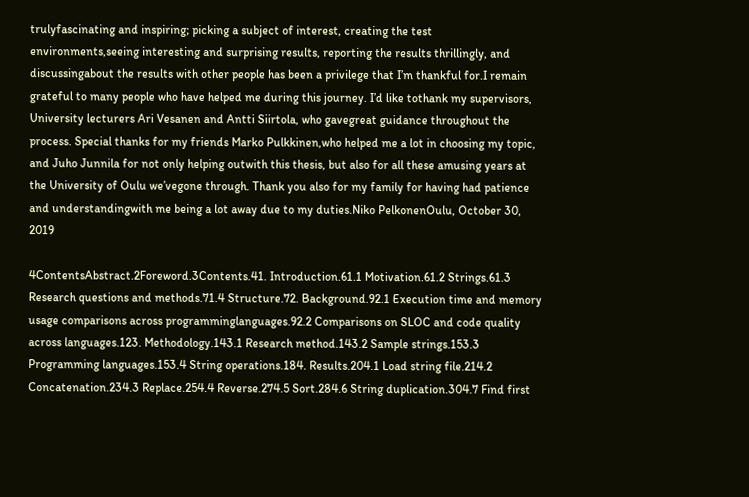trulyfascinating and inspiring; picking a subject of interest, creating the test environments,seeing interesting and surprising results, reporting the results thrillingly, and discussingabout the results with other people has been a privilege that I’m thankful for.I remain grateful to many people who have helped me during this journey. I’d like tothank my supervisors, University lecturers Ari Vesanen and Antti Siirtola, who gavegreat guidance throughout the process. Special thanks for my friends Marko Pulkkinen,who helped me a lot in choosing my topic, and Juho Junnila for not only helping outwith this thesis, but also for all these amusing years at the University of Oulu we’vegone through. Thank you also for my family for having had patience and understandingwith me being a lot away due to my duties.Niko PelkonenOulu, October 30, 2019

4ContentsAbstract.2Foreword.3Contents.41. Introduction.61.1 Motivation.61.2 Strings.61.3 Research questions and methods.71.4 Structure.72. Background.92.1 Execution time and memory usage comparisons across programminglanguages.92.2 Comparisons on SLOC and code quality across languages.123. Methodology.143.1 Research method.143.2 Sample strings.153.3 Programming languages.153.4 String operations.184. Results.204.1 Load string file.214.2 Concatenation.234.3 Replace.254.4 Reverse.274.5 Sort.284.6 String duplication.304.7 Find first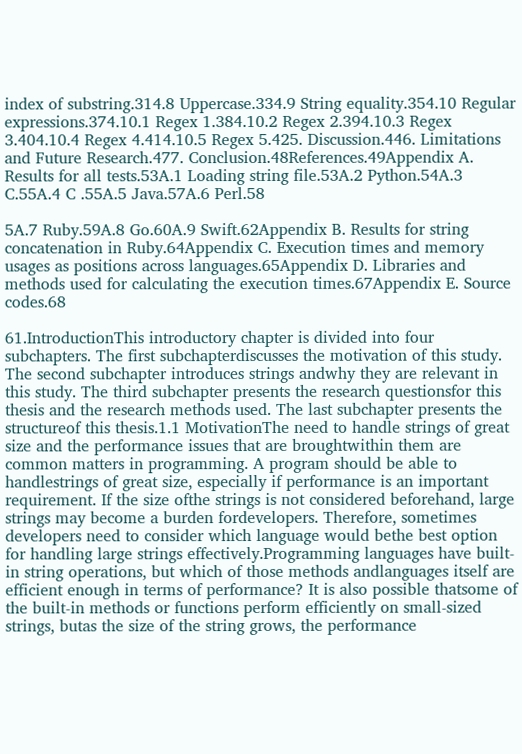index of substring.314.8 Uppercase.334.9 String equality.354.10 Regular expressions.374.10.1 Regex 1.384.10.2 Regex 2.394.10.3 Regex 3.404.10.4 Regex 4.414.10.5 Regex 5.425. Discussion.446. Limitations and Future Research.477. Conclusion.48References.49Appendix A. Results for all tests.53A.1 Loading string file.53A.2 Python.54A.3 C.55A.4 C .55A.5 Java.57A.6 Perl.58

5A.7 Ruby.59A.8 Go.60A.9 Swift.62Appendix B. Results for string concatenation in Ruby.64Appendix C. Execution times and memory usages as positions across languages.65Appendix D. Libraries and methods used for calculating the execution times.67Appendix E. Source codes.68

61.IntroductionThis introductory chapter is divided into four subchapters. The first subchapterdiscusses the motivation of this study. The second subchapter introduces strings andwhy they are relevant in this study. The third subchapter presents the research questionsfor this thesis and the research methods used. The last subchapter presents the structureof this thesis.1.1 MotivationThe need to handle strings of great size and the performance issues that are broughtwithin them are common matters in programming. A program should be able to handlestrings of great size, especially if performance is an important requirement. If the size ofthe strings is not considered beforehand, large strings may become a burden fordevelopers. Therefore, sometimes developers need to consider which language would bethe best option for handling large strings effectively.Programming languages have built-in string operations, but which of those methods andlanguages itself are efficient enough in terms of performance? It is also possible thatsome of the built-in methods or functions perform efficiently on small-sized strings, butas the size of the string grows, the performance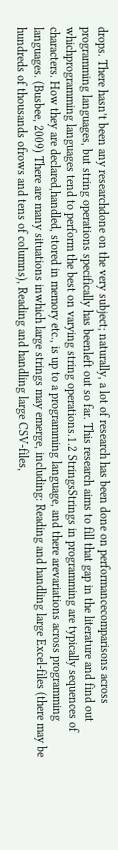drops. There hasn’t been any researchdone on the very subject; naturally, a lot of research has been done on performancecomparisons across programming languages, but string operations specifically has beenleft out so far. This research aims to fill that gap in the literature and find out whichprogramming languages tend to perform the best on varying string operations.1.2 StringsStrings in programming are typically sequences of characters. How they are declared,handled, stored in memory etc., is up to a programming language, and there arevariations across programming languages. (Busbee, 2009) There are many situations inwhich large strings may emerge, including: Reading and handling large Excel-files (there may be hundreds of thousands ofrows and tens of columns), Reading and handling large CSV-files,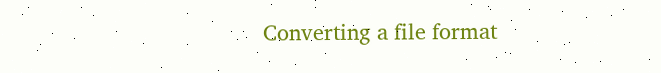Converting a file format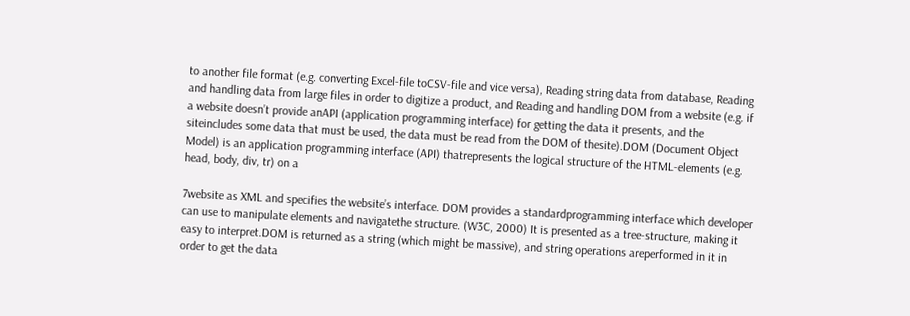to another file format (e.g. converting Excel-file toCSV-file and vice versa), Reading string data from database, Reading and handling data from large files in order to digitize a product, and Reading and handling DOM from a website (e.g. if a website doesn’t provide anAPI (application programming interface) for getting the data it presents, and the siteincludes some data that must be used, the data must be read from the DOM of thesite).DOM (Document Object Model) is an application programming interface (API) thatrepresents the logical structure of the HTML-elements (e.g. head, body, div, tr) on a

7website as XML and specifies the website’s interface. DOM provides a standardprogramming interface which developer can use to manipulate elements and navigatethe structure. (W3C, 2000) It is presented as a tree-structure, making it easy to interpret.DOM is returned as a string (which might be massive), and string operations areperformed in it in order to get the data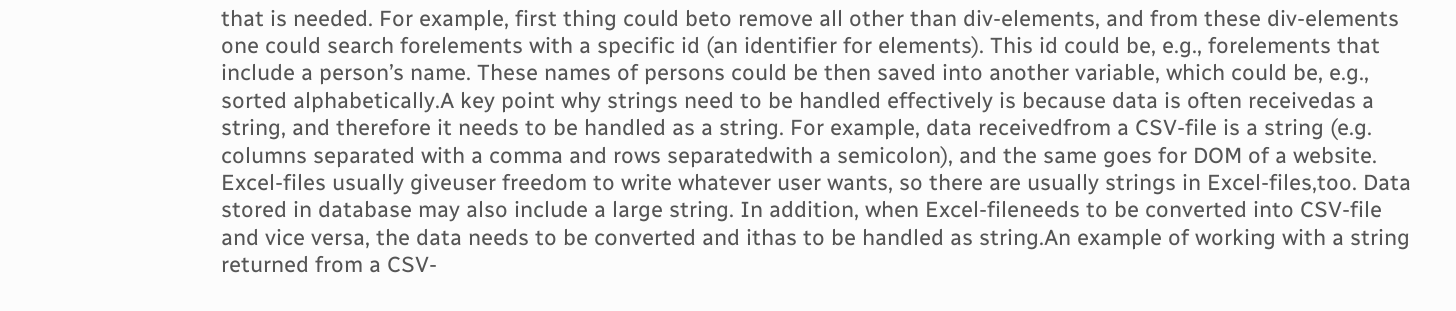that is needed. For example, first thing could beto remove all other than div-elements, and from these div-elements one could search forelements with a specific id (an identifier for elements). This id could be, e.g., forelements that include a person’s name. These names of persons could be then saved into another variable, which could be, e.g., sorted alphabetically.A key point why strings need to be handled effectively is because data is often receivedas a string, and therefore it needs to be handled as a string. For example, data receivedfrom a CSV-file is a string (e.g. columns separated with a comma and rows separatedwith a semicolon), and the same goes for DOM of a website. Excel-files usually giveuser freedom to write whatever user wants, so there are usually strings in Excel-files,too. Data stored in database may also include a large string. In addition, when Excel-fileneeds to be converted into CSV-file and vice versa, the data needs to be converted and ithas to be handled as string.An example of working with a string returned from a CSV-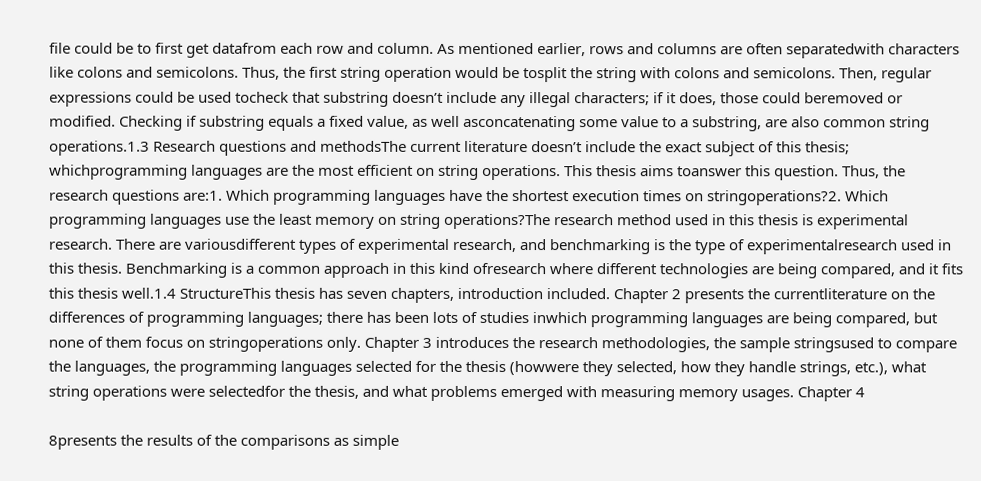file could be to first get datafrom each row and column. As mentioned earlier, rows and columns are often separatedwith characters like colons and semicolons. Thus, the first string operation would be tosplit the string with colons and semicolons. Then, regular expressions could be used tocheck that substring doesn’t include any illegal characters; if it does, those could beremoved or modified. Checking if substring equals a fixed value, as well asconcatenating some value to a substring, are also common string operations.1.3 Research questions and methodsThe current literature doesn’t include the exact subject of this thesis; whichprogramming languages are the most efficient on string operations. This thesis aims toanswer this question. Thus, the research questions are:1. Which programming languages have the shortest execution times on stringoperations?2. Which programming languages use the least memory on string operations?The research method used in this thesis is experimental research. There are variousdifferent types of experimental research, and benchmarking is the type of experimentalresearch used in this thesis. Benchmarking is a common approach in this kind ofresearch where different technologies are being compared, and it fits this thesis well.1.4 StructureThis thesis has seven chapters, introduction included. Chapter 2 presents the currentliterature on the differences of programming languages; there has been lots of studies inwhich programming languages are being compared, but none of them focus on stringoperations only. Chapter 3 introduces the research methodologies, the sample stringsused to compare the languages, the programming languages selected for the thesis (howwere they selected, how they handle strings, etc.), what string operations were selectedfor the thesis, and what problems emerged with measuring memory usages. Chapter 4

8presents the results of the comparisons as simple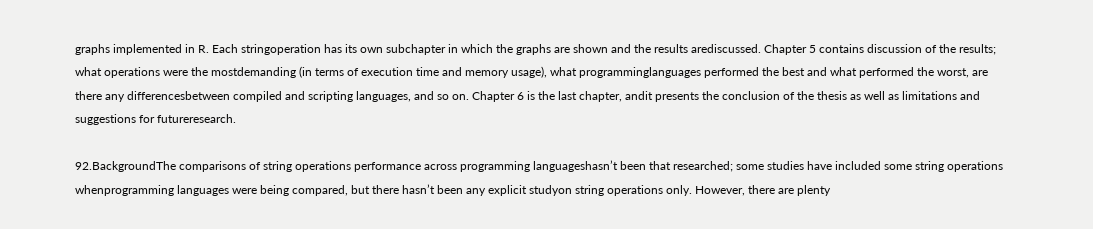graphs implemented in R. Each stringoperation has its own subchapter in which the graphs are shown and the results arediscussed. Chapter 5 contains discussion of the results; what operations were the mostdemanding (in terms of execution time and memory usage), what programminglanguages performed the best and what performed the worst, are there any differencesbetween compiled and scripting languages, and so on. Chapter 6 is the last chapter, andit presents the conclusion of the thesis as well as limitations and suggestions for futureresearch.

92.BackgroundThe comparisons of string operations performance across programming languageshasn’t been that researched; some studies have included some string operations whenprogramming languages were being compared, but there hasn’t been any explicit studyon string operations only. However, there are plenty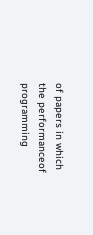of papers in which the performanceof programming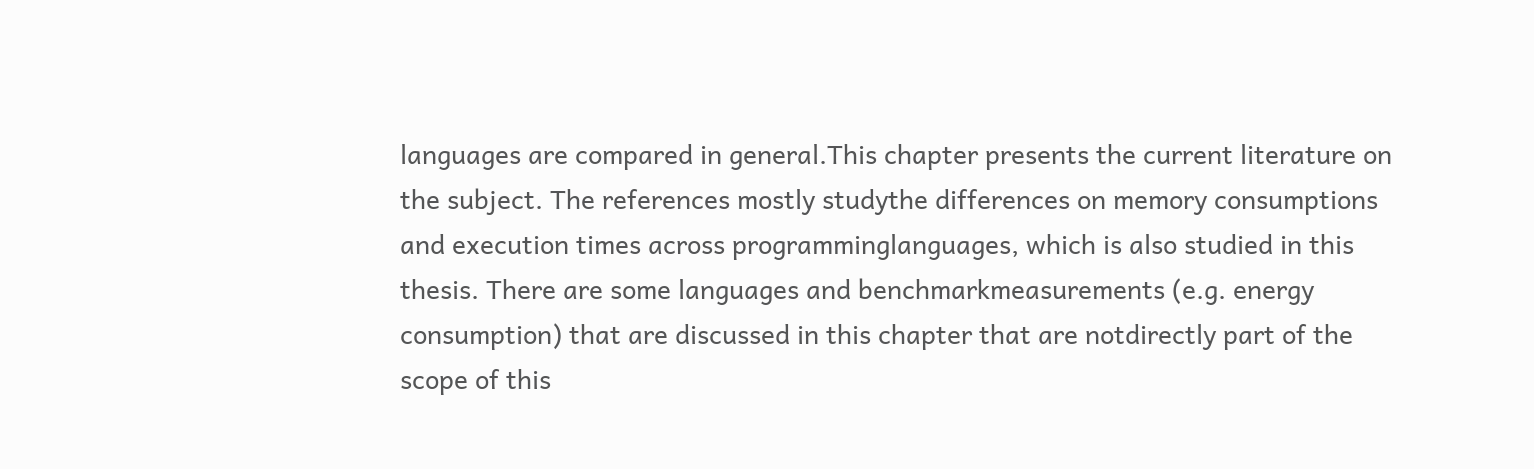languages are compared in general.This chapter presents the current literature on the subject. The references mostly studythe differences on memory consumptions and execution times across programminglanguages, which is also studied in this thesis. There are some languages and benchmarkmeasurements (e.g. energy consumption) that are discussed in this chapter that are notdirectly part of the scope of this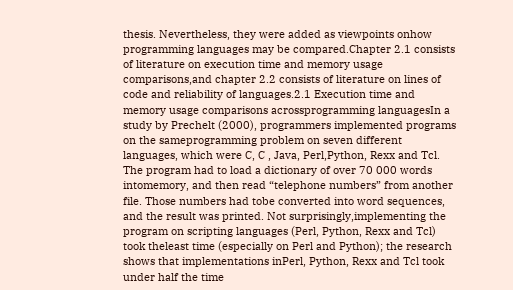thesis. Nevertheless, they were added as viewpoints onhow programming languages may be compared.Chapter 2.1 consists of literature on execution time and memory usage comparisons,and chapter 2.2 consists of literature on lines of code and reliability of languages.2.1 Execution time and memory usage comparisons acrossprogramming languagesIn a study by Prechelt (2000), programmers implemented programs on the sameprogramming problem on seven different languages, which were C, C , Java, Perl,Python, Rexx and Tcl. The program had to load a dictionary of over 70 000 words intomemory, and then read “telephone numbers” from another file. Those numbers had tobe converted into word sequences, and the result was printed. Not surprisingly,implementing the program on scripting languages (Perl, Python, Rexx and Tcl) took theleast time (especially on Perl and Python); the research shows that implementations inPerl, Python, Rexx and Tcl took under half the time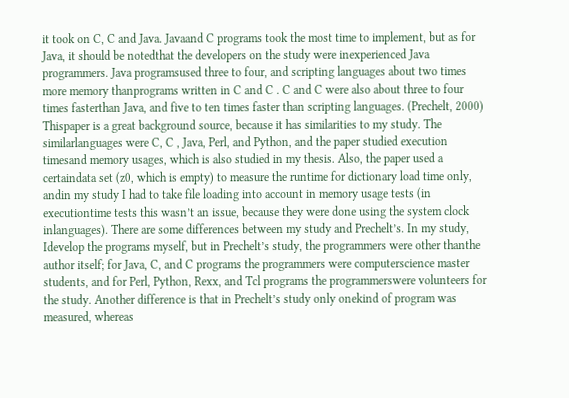it took on C, C and Java. Javaand C programs took the most time to implement, but as for Java, it should be notedthat the developers on the study were inexperienced Java programmers. Java programsused three to four, and scripting languages about two times more memory thanprograms written in C and C . C and C were also about three to four times fasterthan Java, and five to ten times faster than scripting languages. (Prechelt, 2000) Thispaper is a great background source, because it has similarities to my study. The similarlanguages were C, C , Java, Perl, and Python, and the paper studied execution timesand memory usages, which is also studied in my thesis. Also, the paper used a certaindata set (z0, which is empty) to measure the runtime for dictionary load time only, andin my study I had to take file loading into account in memory usage tests (in executiontime tests this wasn’t an issue, because they were done using the system clock inlanguages). There are some differences between my study and Prechelt’s. In my study, Idevelop the programs myself, but in Prechelt’s study, the programmers were other thanthe author itself; for Java, C, and C programs the programmers were computerscience master students, and for Perl, Python, Rexx, and Tcl programs the programmerswere volunteers for the study. Another difference is that in Prechelt’s study only onekind of program was measured, whereas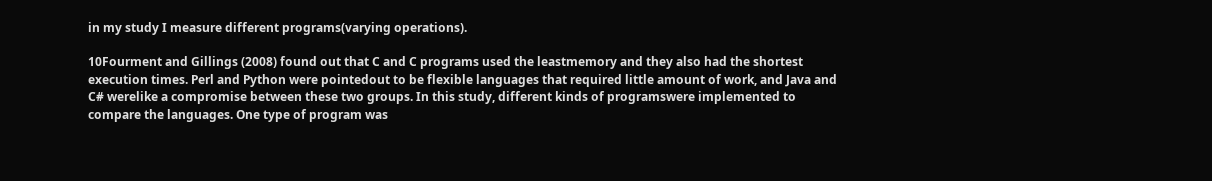in my study I measure different programs(varying operations).

10Fourment and Gillings (2008) found out that C and C programs used the leastmemory and they also had the shortest execution times. Perl and Python were pointedout to be flexible languages that required little amount of work, and Java and C# werelike a compromise between these two groups. In this study, different kinds of programswere implemented to compare the languages. One type of program was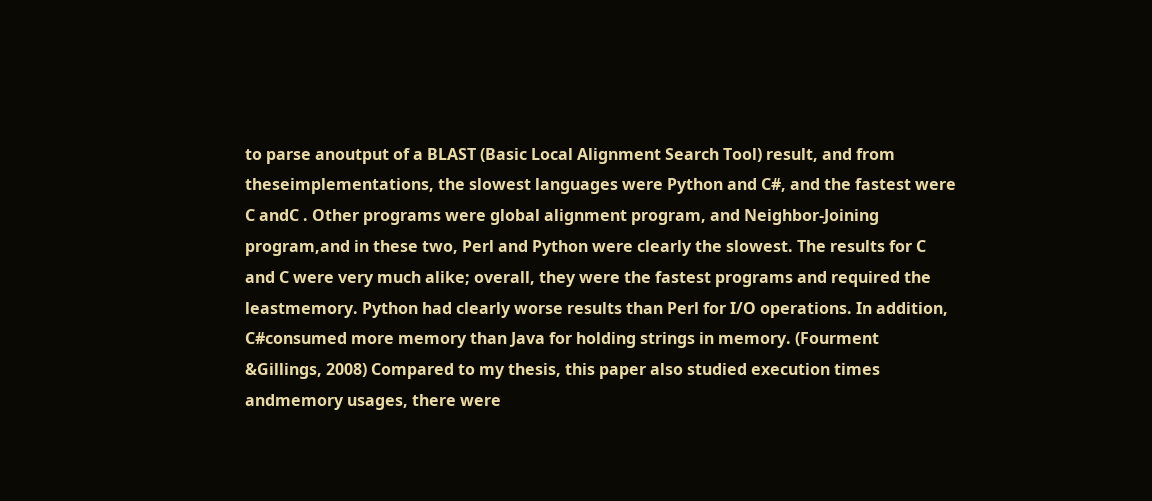to parse anoutput of a BLAST (Basic Local Alignment Search Tool) result, and from theseimplementations, the slowest languages were Python and C#, and the fastest were C andC . Other programs were global alignment program, and Neighbor-Joining program,and in these two, Perl and Python were clearly the slowest. The results for C and C were very much alike; overall, they were the fastest programs and required the leastmemory. Python had clearly worse results than Perl for I/O operations. In addition, C#consumed more memory than Java for holding strings in memory. (Fourment &Gillings, 2008) Compared to my thesis, this paper also studied execution times andmemory usages, there were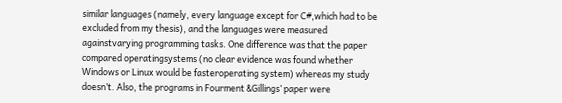similar languages (namely, every language except for C#,which had to be excluded from my thesis), and the languages were measured againstvarying programming tasks. One difference was that the paper compared operatingsystems (no clear evidence was found whether Windows or Linux would be fasteroperating system) whereas my study doesn’t. Also, the programs in Fourment &Gillings’ paper were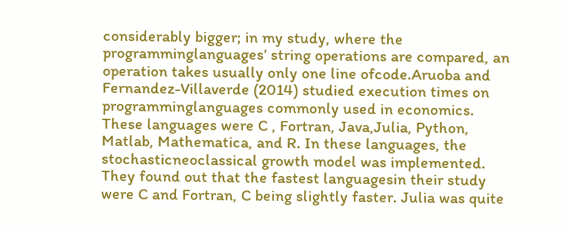considerably bigger; in my study, where the programminglanguages’ string operations are compared, an operation takes usually only one line ofcode.Aruoba and Fernandez-Villaverde (2014) studied execution times on programminglanguages commonly used in economics. These languages were C , Fortran, Java,Julia, Python, Matlab, Mathematica, and R. In these languages, the stochasticneoclassical growth model was implemented. They found out that the fastest languagesin their study were C and Fortran, C being slightly faster. Julia was quite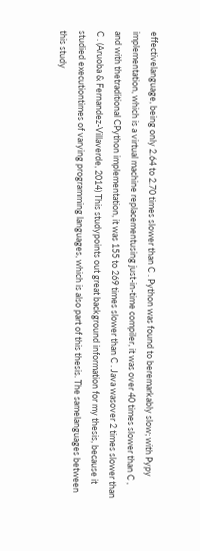effectivelanguage, being only 2.64 to 2.70 times slower than C . Python was found to beremarkably slow; with Pypy implementation, which is a virtual machine replacementusing just-in-time compiler, it was over 40 times slower than C , and with thetraditional CPython implementation, it was 155 to 269 times slower than C . Java wasover 2 times slower than C . (Aruoba & Fernandez-Villaverde, 2014) This studypoints out great background information for my thesis, because it studied executiontimes of varying programming languages, which is also part of this thesis. The samelanguages between this study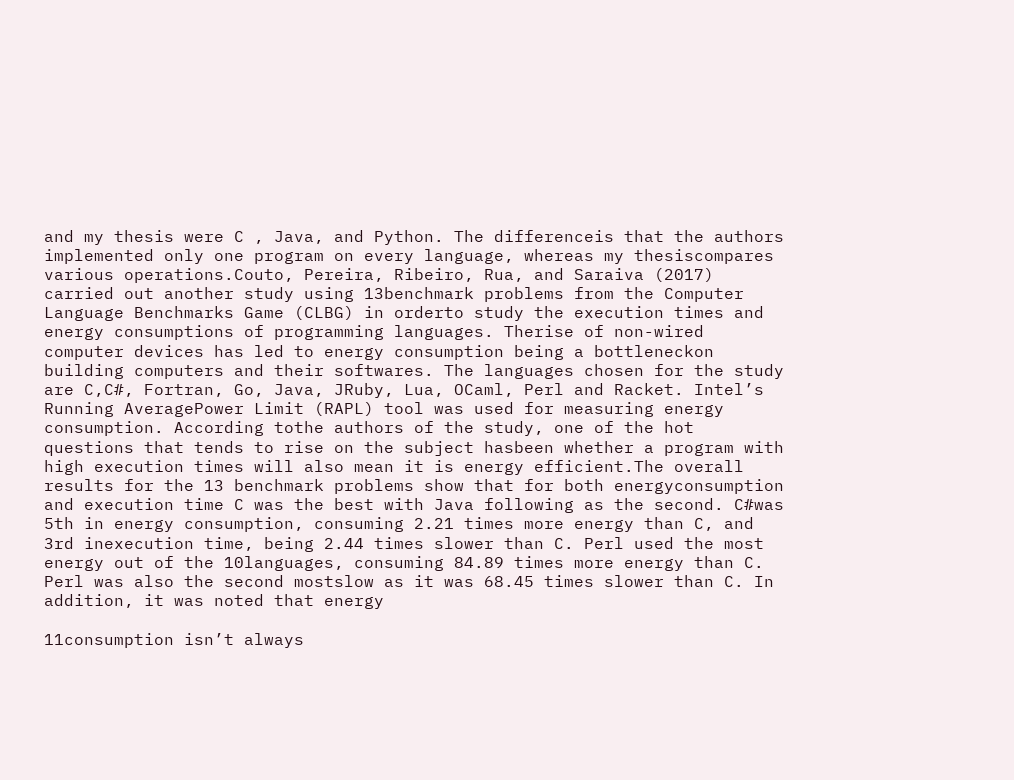and my thesis were C , Java, and Python. The differenceis that the authors implemented only one program on every language, whereas my thesiscompares various operations.Couto, Pereira, Ribeiro, Rua, and Saraiva (2017) carried out another study using 13benchmark problems from the Computer Language Benchmarks Game (CLBG) in orderto study the execution times and energy consumptions of programming languages. Therise of non-wired computer devices has led to energy consumption being a bottleneckon building computers and their softwares. The languages chosen for the study are C,C#, Fortran, Go, Java, JRuby, Lua, OCaml, Perl and Racket. Intel’s Running AveragePower Limit (RAPL) tool was used for measuring energy consumption. According tothe authors of the study, one of the hot questions that tends to rise on the subject hasbeen whether a program with high execution times will also mean it is energy efficient.The overall results for the 13 benchmark problems show that for both energyconsumption and execution time C was the best with Java following as the second. C#was 5th in energy consumption, consuming 2.21 times more energy than C, and 3rd inexecution time, being 2.44 times slower than C. Perl used the most energy out of the 10languages, consuming 84.89 times more energy than C. Perl was also the second mostslow as it was 68.45 times slower than C. In addition, it was noted that energy

11consumption isn’t always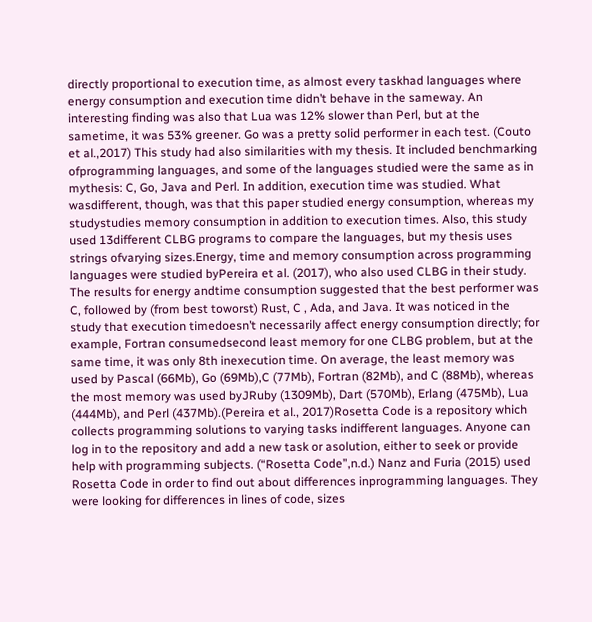directly proportional to execution time, as almost every taskhad languages where energy consumption and execution time didn’t behave in the sameway. An interesting finding was also that Lua was 12% slower than Perl, but at the sametime, it was 53% greener. Go was a pretty solid performer in each test. (Couto et al.,2017) This study had also similarities with my thesis. It included benchmarking ofprogramming languages, and some of the languages studied were the same as in mythesis: C, Go, Java and Perl. In addition, execution time was studied. What wasdifferent, though, was that this paper studied energy consumption, whereas my studystudies memory consumption in addition to execution times. Also, this study used 13different CLBG programs to compare the languages, but my thesis uses strings ofvarying sizes.Energy, time and memory consumption across programming languages were studied byPereira et al. (2017), who also used CLBG in their study. The results for energy andtime consumption suggested that the best performer was C, followed by (from best toworst) Rust, C , Ada, and Java. It was noticed in the study that execution timedoesn’t necessarily affect energy consumption directly; for example, Fortran consumedsecond least memory for one CLBG problem, but at the same time, it was only 8th inexecution time. On average, the least memory was used by Pascal (66Mb), Go (69Mb),C (77Mb), Fortran (82Mb), and C (88Mb), whereas the most memory was used byJRuby (1309Mb), Dart (570Mb), Erlang (475Mb), Lua (444Mb), and Perl (437Mb).(Pereira et al., 2017)Rosetta Code is a repository which collects programming solutions to varying tasks indifferent languages. Anyone can log in to the repository and add a new task or asolution, either to seek or provide help with programming subjects. (“Rosetta Code”,n.d.) Nanz and Furia (2015) used Rosetta Code in order to find out about differences inprogramming languages. They were looking for differences in lines of code, sizes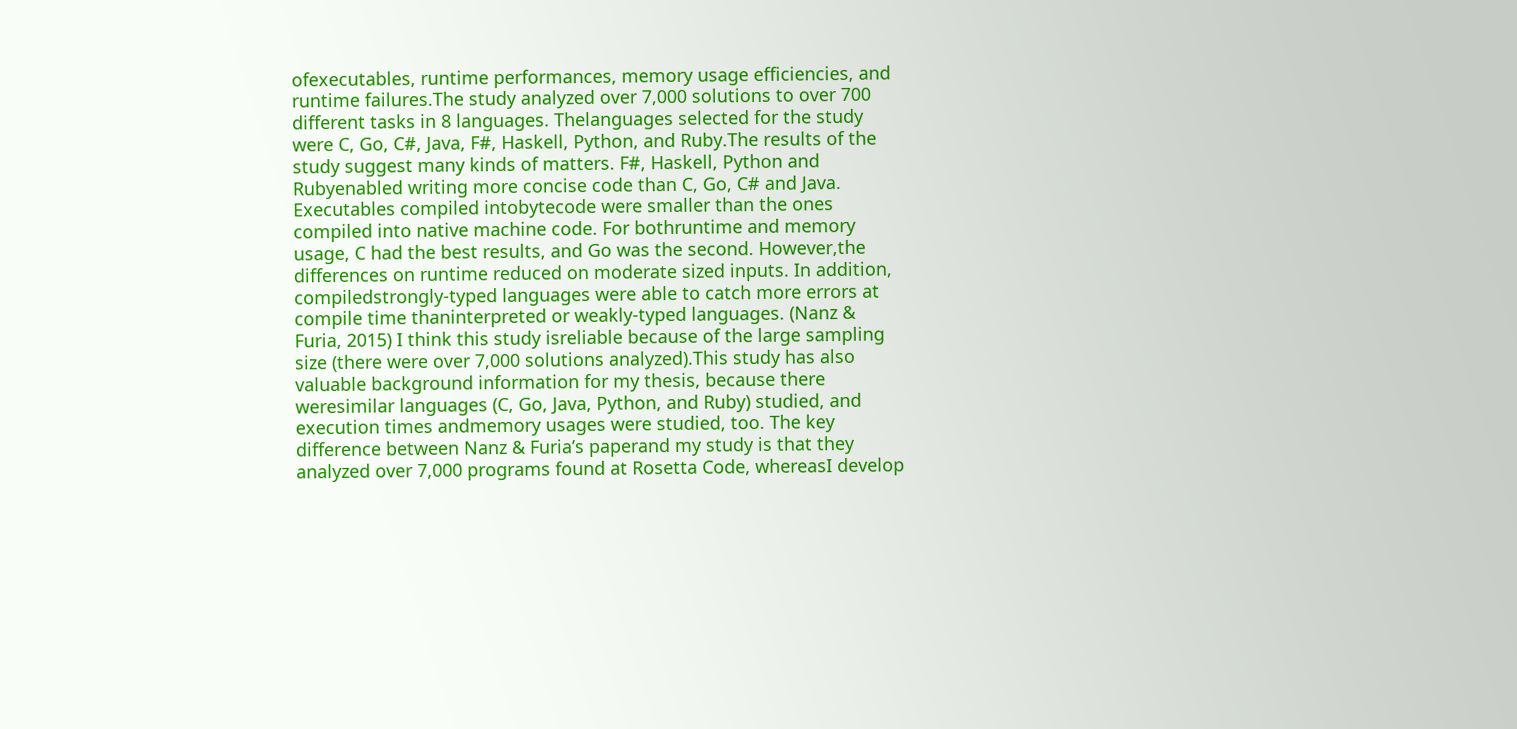ofexecutables, runtime performances, memory usage efficiencies, and runtime failures.The study analyzed over 7,000 solutions to over 700 different tasks in 8 languages. Thelanguages selected for the study were C, Go, C#, Java, F#, Haskell, Python, and Ruby.The results of the study suggest many kinds of matters. F#, Haskell, Python and Rubyenabled writing more concise code than C, Go, C# and Java. Executables compiled intobytecode were smaller than the ones compiled into native machine code. For bothruntime and memory usage, C had the best results, and Go was the second. However,the differences on runtime reduced on moderate sized inputs. In addition, compiledstrongly-typed languages were able to catch more errors at compile time thaninterpreted or weakly-typed languages. (Nanz & Furia, 2015) I think this study isreliable because of the large sampling size (there were over 7,000 solutions analyzed).This study has also valuable background information for my thesis, because there weresimilar languages (C, Go, Java, Python, and Ruby) studied, and execution times andmemory usages were studied, too. The key difference between Nanz & Furia’s paperand my study is that they analyzed over 7,000 programs found at Rosetta Code, whereasI develop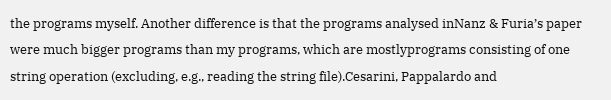the programs myself. Another difference is that the programs analysed inNanz & Furia’s paper were much bigger programs than my programs, which are mostlyprograms consisting of one string operation (excluding, e.g., reading the string file).Cesarini, Pappalardo and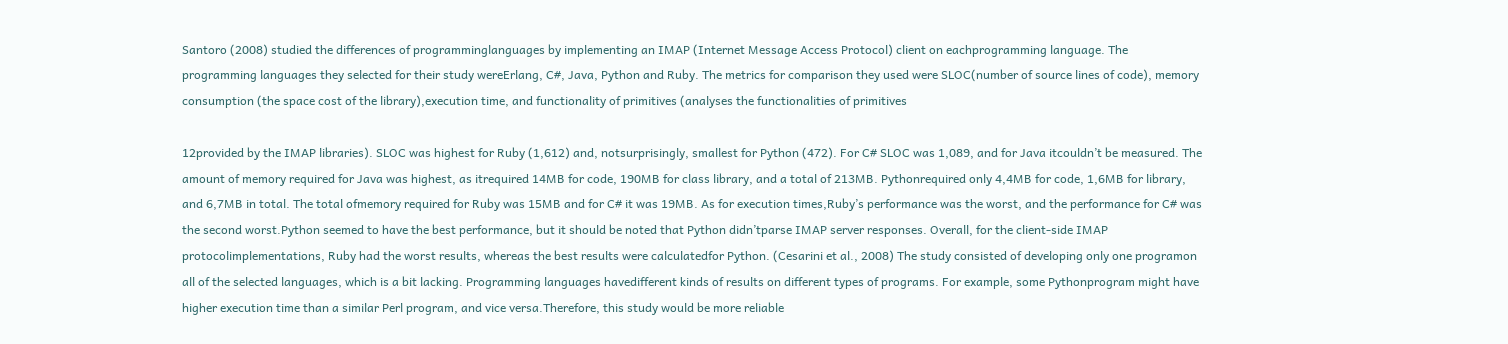Santoro (2008) studied the differences of programminglanguages by implementing an IMAP (Internet Message Access Protocol) client on eachprogramming language. The programming languages they selected for their study wereErlang, C#, Java, Python and Ruby. The metrics for comparison they used were SLOC(number of source lines of code), memory consumption (the space cost of the library),execution time, and functionality of primitives (analyses the functionalities of primitives

12provided by the IMAP libraries). SLOC was highest for Ruby (1,612) and, notsurprisingly, smallest for Python (472). For C# SLOC was 1,089, and for Java itcouldn’t be measured. The amount of memory required for Java was highest, as itrequired 14MB for code, 190MB for class library, and a total of 213MB. Pythonrequired only 4,4MB for code, 1,6MB for library, and 6,7MB in total. The total ofmemory required for Ruby was 15MB and for C# it was 19MB. As for execution times,Ruby’s performance was the worst, and the performance for C# was the second worst.Python seemed to have the best performance, but it should be noted that Python didn’tparse IMAP server responses. Overall, for the client-side IMAP protocolimplementations, Ruby had the worst results, whereas the best results were calculatedfor Python. (Cesarini et al., 2008) The study consisted of developing only one programon all of the selected languages, which is a bit lacking. Programming languages havedifferent kinds of results on different types of programs. For example, some Pythonprogram might have higher execution time than a similar Perl program, and vice versa.Therefore, this study would be more reliable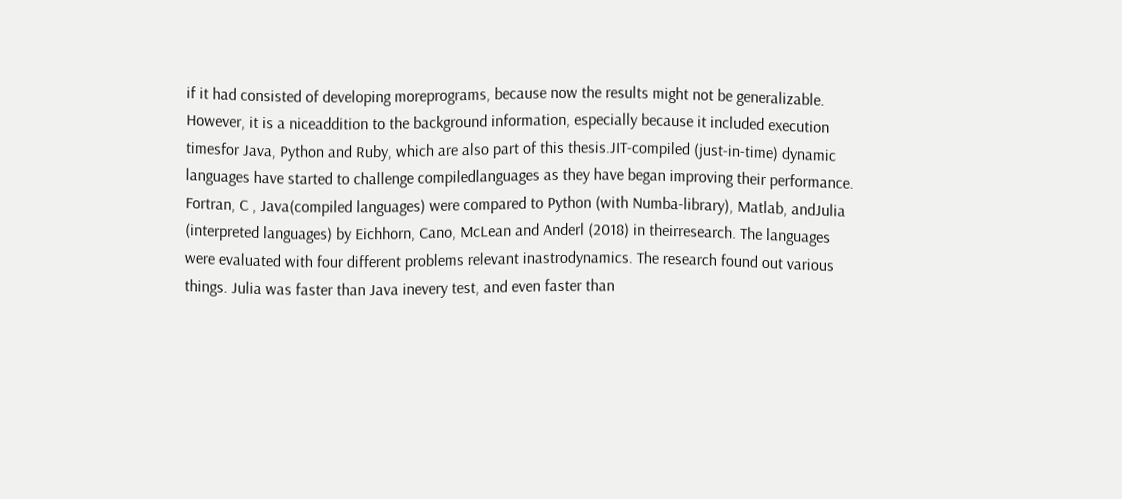if it had consisted of developing moreprograms, because now the results might not be generalizable. However, it is a niceaddition to the background information, especially because it included execution timesfor Java, Python and Ruby, which are also part of this thesis.JIT-compiled (just-in-time) dynamic languages have started to challenge compiledlanguages as they have began improving their performance. Fortran, C , Java(compiled languages) were compared to Python (with Numba-library), Matlab, andJulia (interpreted languages) by Eichhorn, Cano, McLean and Anderl (2018) in theirresearch. The languages were evaluated with four different problems relevant inastrodynamics. The research found out various things. Julia was faster than Java inevery test, and even faster than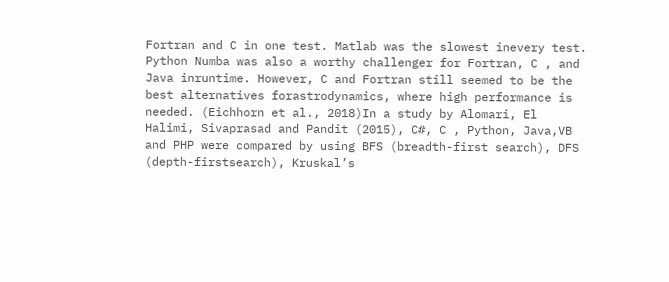Fortran and C in one test. Matlab was the slowest inevery test. Python Numba was also a worthy challenger for Fortran, C , and Java inruntime. However, C and Fortran still seemed to be the best alternatives forastrodynamics, where high performance is needed. (Eichhorn et al., 2018)In a study by Alomari, El Halimi, Sivaprasad and Pandit (2015), C#, C , Python, Java,VB and PHP were compared by using BFS (breadth-first search), DFS (depth-firstsearch), Kruskal’s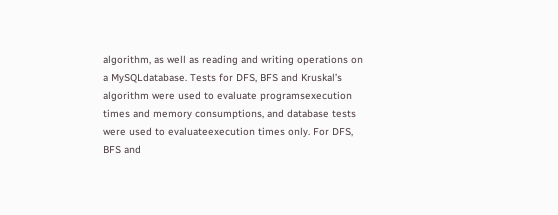algorithm, as well as reading and writing operations on a MySQLdatabase. Tests for DFS, BFS and Kruskal’s algorithm were used to evaluate programsexecution times and memory consumptions, and database tests were used to evaluateexecution times only. For DFS, BFS and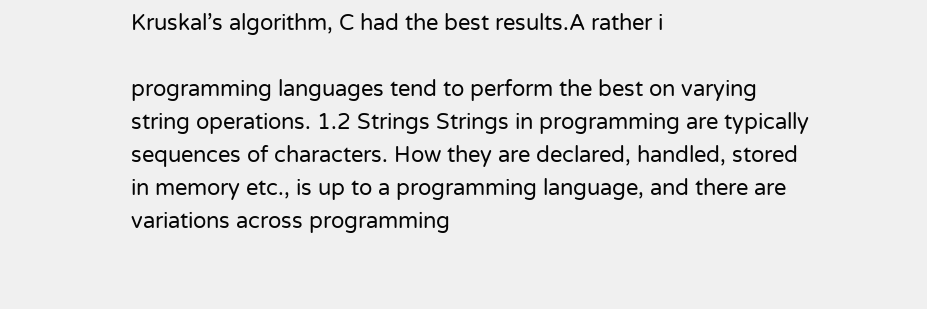Kruskal’s algorithm, C had the best results.A rather i

programming languages tend to perform the best on varying string operations. 1.2 Strings Strings in programming are typically sequences of characters. How they are declared, handled, stored in memory etc., is up to a programming language, and there are variations across programming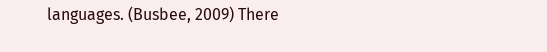languages. (Busbee, 2009) There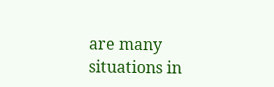are many situations in